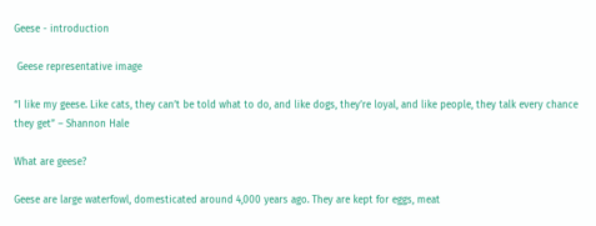Geese - introduction

 Geese representative image

“I like my geese. Like cats, they can’t be told what to do, and like dogs, they’re loyal, and like people, they talk every chance they get” – Shannon Hale

What are geese?

Geese are large waterfowl, domesticated around 4,000 years ago. They are kept for eggs, meat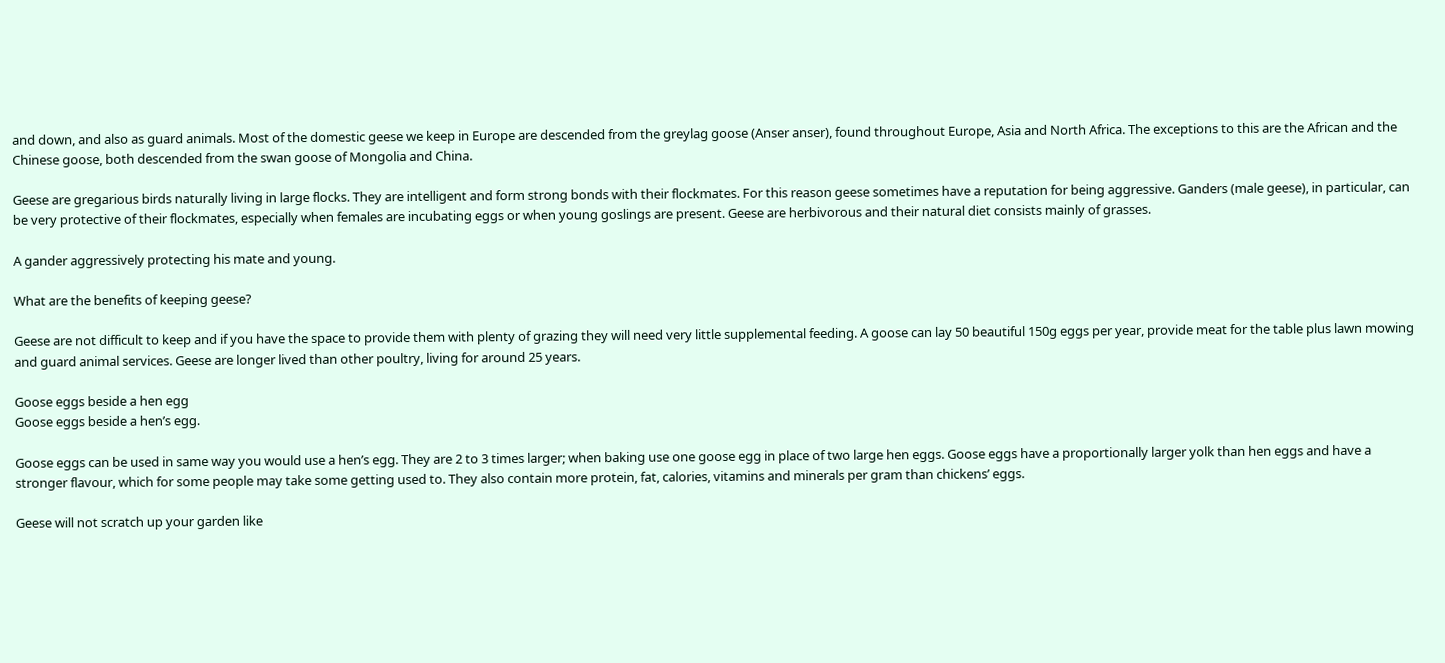and down, and also as guard animals. Most of the domestic geese we keep in Europe are descended from the greylag goose (Anser anser), found throughout Europe, Asia and North Africa. The exceptions to this are the African and the Chinese goose, both descended from the swan goose of Mongolia and China.

Geese are gregarious birds naturally living in large flocks. They are intelligent and form strong bonds with their flockmates. For this reason geese sometimes have a reputation for being aggressive. Ganders (male geese), in particular, can be very protective of their flockmates, especially when females are incubating eggs or when young goslings are present. Geese are herbivorous and their natural diet consists mainly of grasses.

A gander aggressively protecting his mate and young.

What are the benefits of keeping geese?

Geese are not difficult to keep and if you have the space to provide them with plenty of grazing they will need very little supplemental feeding. A goose can lay 50 beautiful 150g eggs per year, provide meat for the table plus lawn mowing and guard animal services. Geese are longer lived than other poultry, living for around 25 years.

Goose eggs beside a hen egg
Goose eggs beside a hen’s egg.

Goose eggs can be used in same way you would use a hen’s egg. They are 2 to 3 times larger; when baking use one goose egg in place of two large hen eggs. Goose eggs have a proportionally larger yolk than hen eggs and have a stronger flavour, which for some people may take some getting used to. They also contain more protein, fat, calories, vitamins and minerals per gram than chickens’ eggs.

Geese will not scratch up your garden like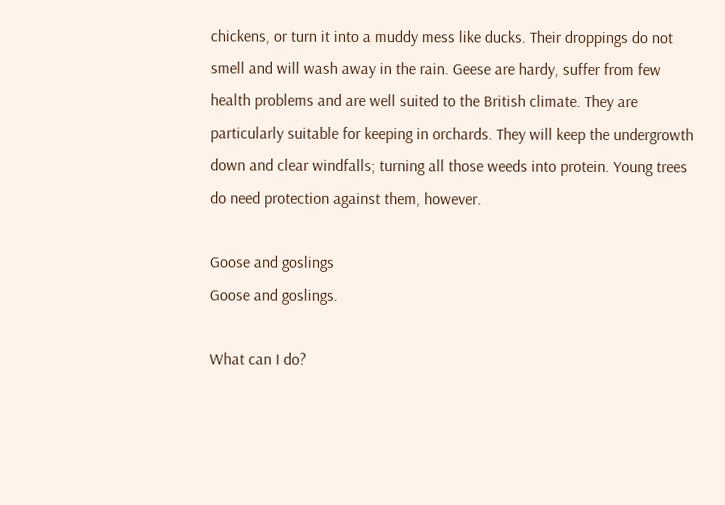chickens, or turn it into a muddy mess like ducks. Their droppings do not smell and will wash away in the rain. Geese are hardy, suffer from few health problems and are well suited to the British climate. They are particularly suitable for keeping in orchards. They will keep the undergrowth down and clear windfalls; turning all those weeds into protein. Young trees do need protection against them, however.

Goose and goslings
Goose and goslings.

What can I do?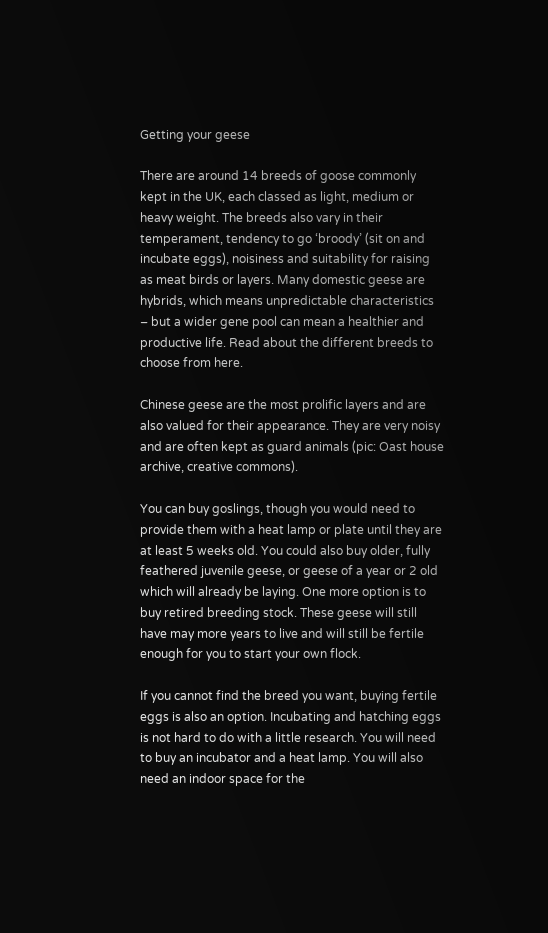Getting your geese

There are around 14 breeds of goose commonly kept in the UK, each classed as light, medium or heavy weight. The breeds also vary in their temperament, tendency to go ‘broody’ (sit on and incubate eggs), noisiness and suitability for raising as meat birds or layers. Many domestic geese are hybrids, which means unpredictable characteristics – but a wider gene pool can mean a healthier and productive life. Read about the different breeds to choose from here.

Chinese geese are the most prolific layers and are also valued for their appearance. They are very noisy and are often kept as guard animals (pic: Oast house archive, creative commons).

You can buy goslings, though you would need to provide them with a heat lamp or plate until they are at least 5 weeks old. You could also buy older, fully feathered juvenile geese, or geese of a year or 2 old which will already be laying. One more option is to buy retired breeding stock. These geese will still have may more years to live and will still be fertile enough for you to start your own flock.

If you cannot find the breed you want, buying fertile eggs is also an option. Incubating and hatching eggs is not hard to do with a little research. You will need to buy an incubator and a heat lamp. You will also need an indoor space for the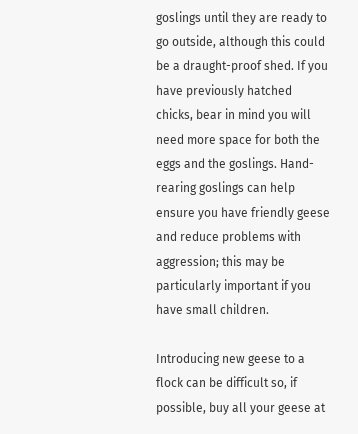goslings until they are ready to go outside, although this could be a draught-proof shed. If you have previously hatched chicks, bear in mind you will need more space for both the eggs and the goslings. Hand-rearing goslings can help ensure you have friendly geese and reduce problems with aggression; this may be particularly important if you have small children.

Introducing new geese to a flock can be difficult so, if possible, buy all your geese at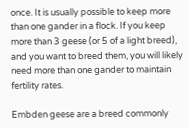once. It is usually possible to keep more than one gander in a flock. If you keep more than 3 geese (or 5 of a light breed), and you want to breed them, you will likely need more than one gander to maintain fertility rates.

Embden geese are a breed commonly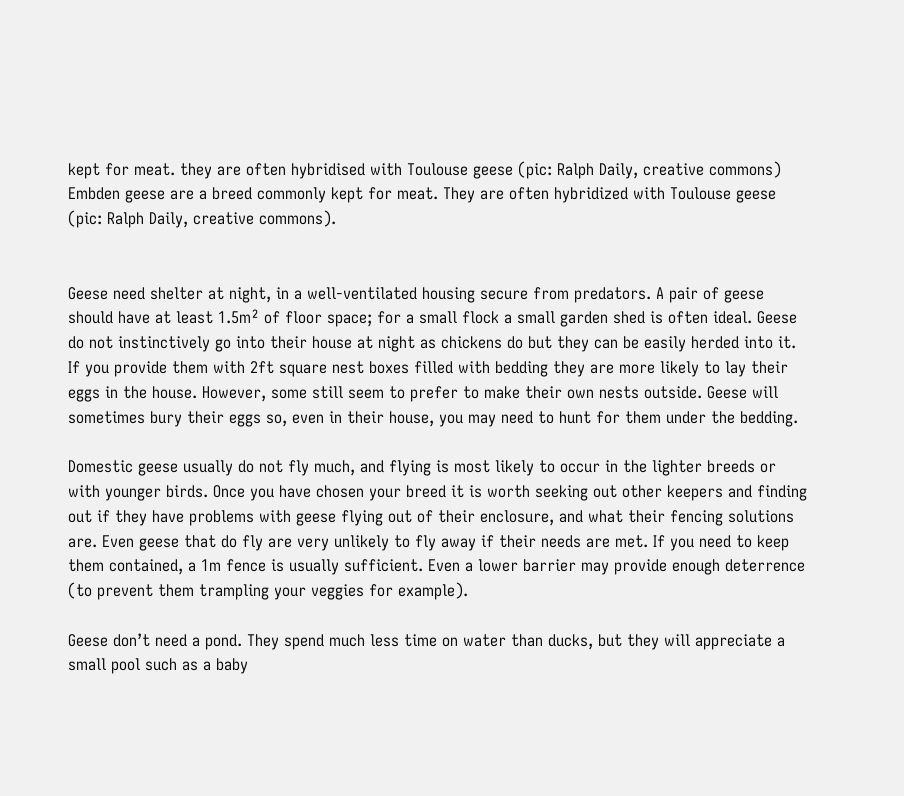kept for meat. they are often hybridised with Toulouse geese (pic: Ralph Daily, creative commons)
Embden geese are a breed commonly kept for meat. They are often hybridized with Toulouse geese (pic: Ralph Daily, creative commons).


Geese need shelter at night, in a well-ventilated housing secure from predators. A pair of geese should have at least 1.5m² of floor space; for a small flock a small garden shed is often ideal. Geese do not instinctively go into their house at night as chickens do but they can be easily herded into it. If you provide them with 2ft square nest boxes filled with bedding they are more likely to lay their eggs in the house. However, some still seem to prefer to make their own nests outside. Geese will sometimes bury their eggs so, even in their house, you may need to hunt for them under the bedding.

Domestic geese usually do not fly much, and flying is most likely to occur in the lighter breeds or with younger birds. Once you have chosen your breed it is worth seeking out other keepers and finding out if they have problems with geese flying out of their enclosure, and what their fencing solutions are. Even geese that do fly are very unlikely to fly away if their needs are met. If you need to keep them contained, a 1m fence is usually sufficient. Even a lower barrier may provide enough deterrence (to prevent them trampling your veggies for example).

Geese don’t need a pond. They spend much less time on water than ducks, but they will appreciate a small pool such as a baby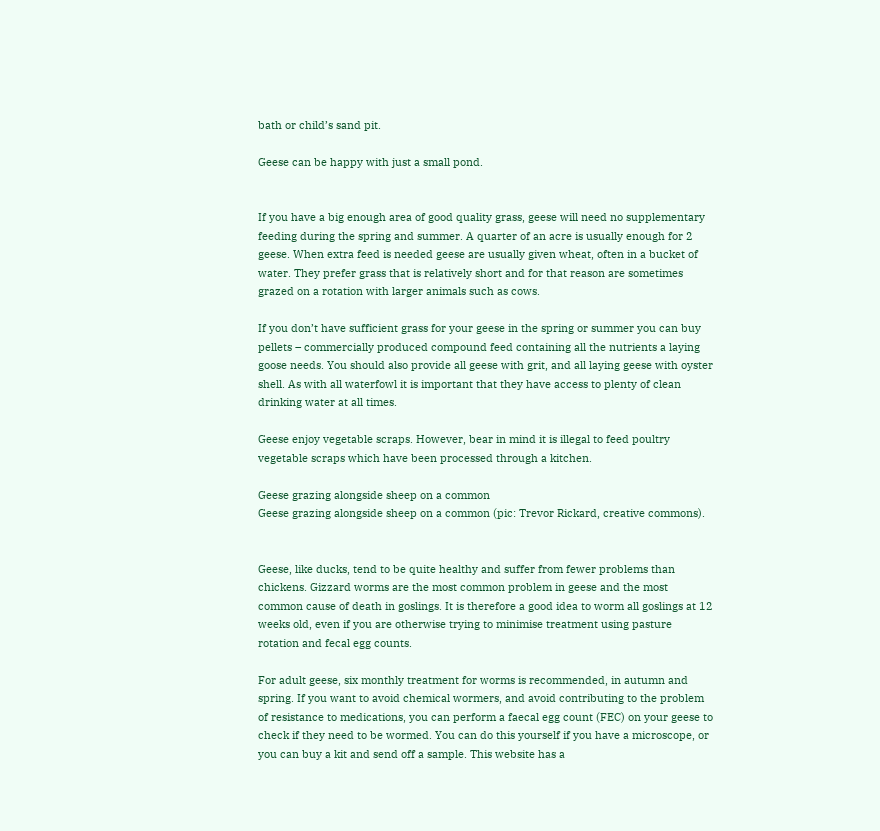bath or child’s sand pit.

Geese can be happy with just a small pond.


If you have a big enough area of good quality grass, geese will need no supplementary feeding during the spring and summer. A quarter of an acre is usually enough for 2 geese. When extra feed is needed geese are usually given wheat, often in a bucket of water. They prefer grass that is relatively short and for that reason are sometimes grazed on a rotation with larger animals such as cows.

If you don’t have sufficient grass for your geese in the spring or summer you can buy pellets – commercially produced compound feed containing all the nutrients a laying goose needs. You should also provide all geese with grit, and all laying geese with oyster shell. As with all waterfowl it is important that they have access to plenty of clean drinking water at all times.

Geese enjoy vegetable scraps. However, bear in mind it is illegal to feed poultry vegetable scraps which have been processed through a kitchen.

Geese grazing alongside sheep on a common
Geese grazing alongside sheep on a common (pic: Trevor Rickard, creative commons).


Geese, like ducks, tend to be quite healthy and suffer from fewer problems than chickens. Gizzard worms are the most common problem in geese and the most common cause of death in goslings. It is therefore a good idea to worm all goslings at 12 weeks old, even if you are otherwise trying to minimise treatment using pasture rotation and fecal egg counts.

For adult geese, six monthly treatment for worms is recommended, in autumn and spring. If you want to avoid chemical wormers, and avoid contributing to the problem of resistance to medications, you can perform a faecal egg count (FEC) on your geese to check if they need to be wormed. You can do this yourself if you have a microscope, or you can buy a kit and send off a sample. This website has a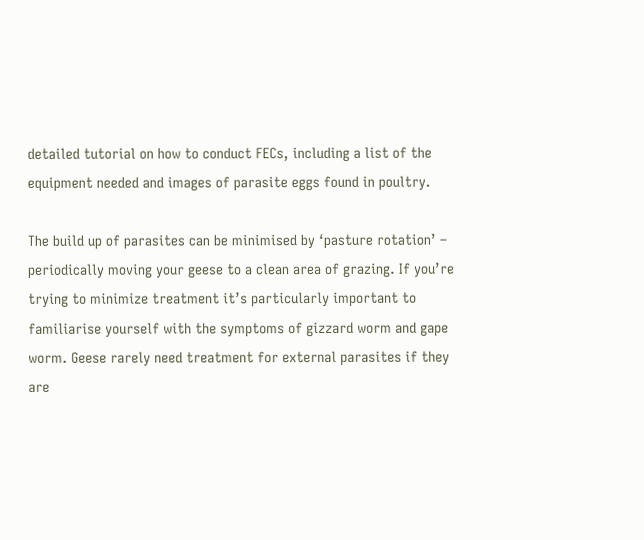detailed tutorial on how to conduct FECs, including a list of the equipment needed and images of parasite eggs found in poultry.

The build up of parasites can be minimised by ‘pasture rotation’ – periodically moving your geese to a clean area of grazing. If you’re trying to minimize treatment it’s particularly important to familiarise yourself with the symptoms of gizzard worm and gape worm. Geese rarely need treatment for external parasites if they are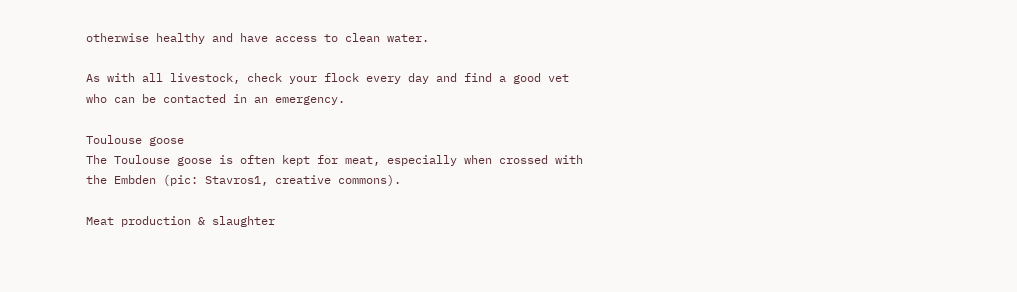otherwise healthy and have access to clean water.

As with all livestock, check your flock every day and find a good vet who can be contacted in an emergency.

Toulouse goose
The Toulouse goose is often kept for meat, especially when crossed with the Embden (pic: Stavros1, creative commons).

Meat production & slaughter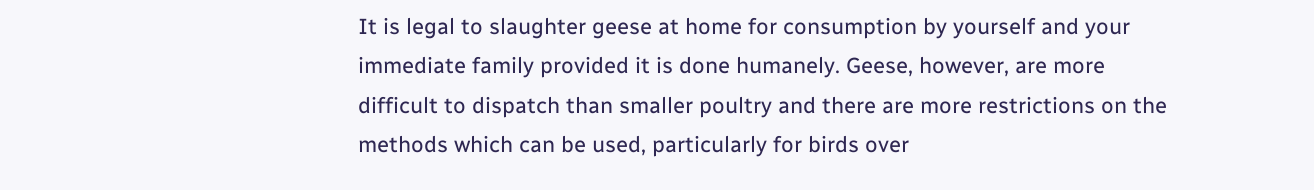It is legal to slaughter geese at home for consumption by yourself and your immediate family provided it is done humanely. Geese, however, are more difficult to dispatch than smaller poultry and there are more restrictions on the methods which can be used, particularly for birds over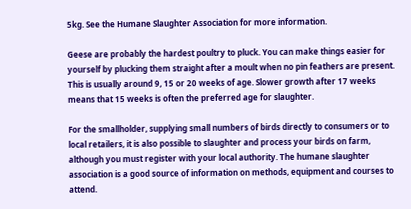5kg. See the Humane Slaughter Association for more information.

Geese are probably the hardest poultry to pluck. You can make things easier for yourself by plucking them straight after a moult when no pin feathers are present. This is usually around 9, 15 or 20 weeks of age. Slower growth after 17 weeks means that 15 weeks is often the preferred age for slaughter.

For the smallholder, supplying small numbers of birds directly to consumers or to local retailers, it is also possible to slaughter and process your birds on farm, although you must register with your local authority. The humane slaughter association is a good source of information on methods, equipment and courses to attend.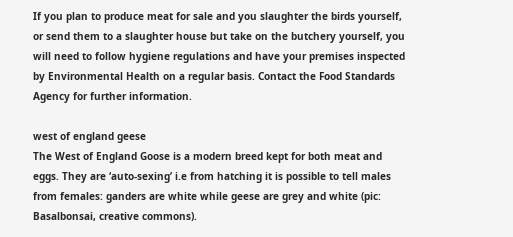If you plan to produce meat for sale and you slaughter the birds yourself, or send them to a slaughter house but take on the butchery yourself, you will need to follow hygiene regulations and have your premises inspected by Environmental Health on a regular basis. Contact the Food Standards Agency for further information.

west of england geese
The West of England Goose is a modern breed kept for both meat and eggs. They are ‘auto-sexing’ i.e from hatching it is possible to tell males from females: ganders are white while geese are grey and white (pic: Basalbonsai, creative commons).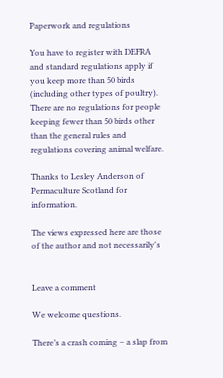Paperwork and regulations

You have to register with DEFRA and standard regulations apply if you keep more than 50 birds (including other types of poultry). There are no regulations for people keeping fewer than 50 birds other than the general rules and regulations covering animal welfare.

Thanks to Lesley Anderson of Permaculture Scotland for information.

The views expressed here are those of the author and not necessarily's


Leave a comment

We welcome questions.

There’s a crash coming – a slap from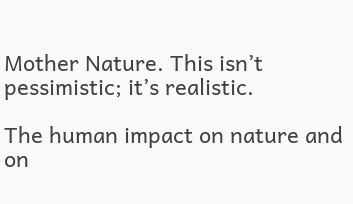Mother Nature. This isn’t pessimistic; it’s realistic.

The human impact on nature and on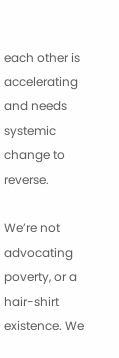each other is accelerating and needs systemic change to reverse.

We’re not advocating poverty, or a hair-shirt existence. We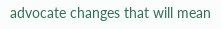advocate changes that will mean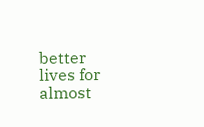better lives for almost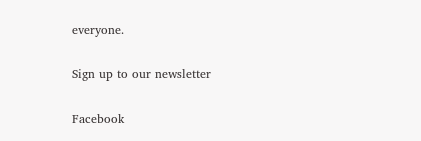everyone.

Sign up to our newsletter

Facebook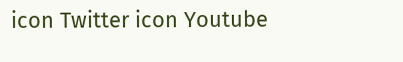icon Twitter icon Youtube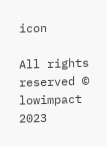icon

All rights reserved © lowimpact 2023